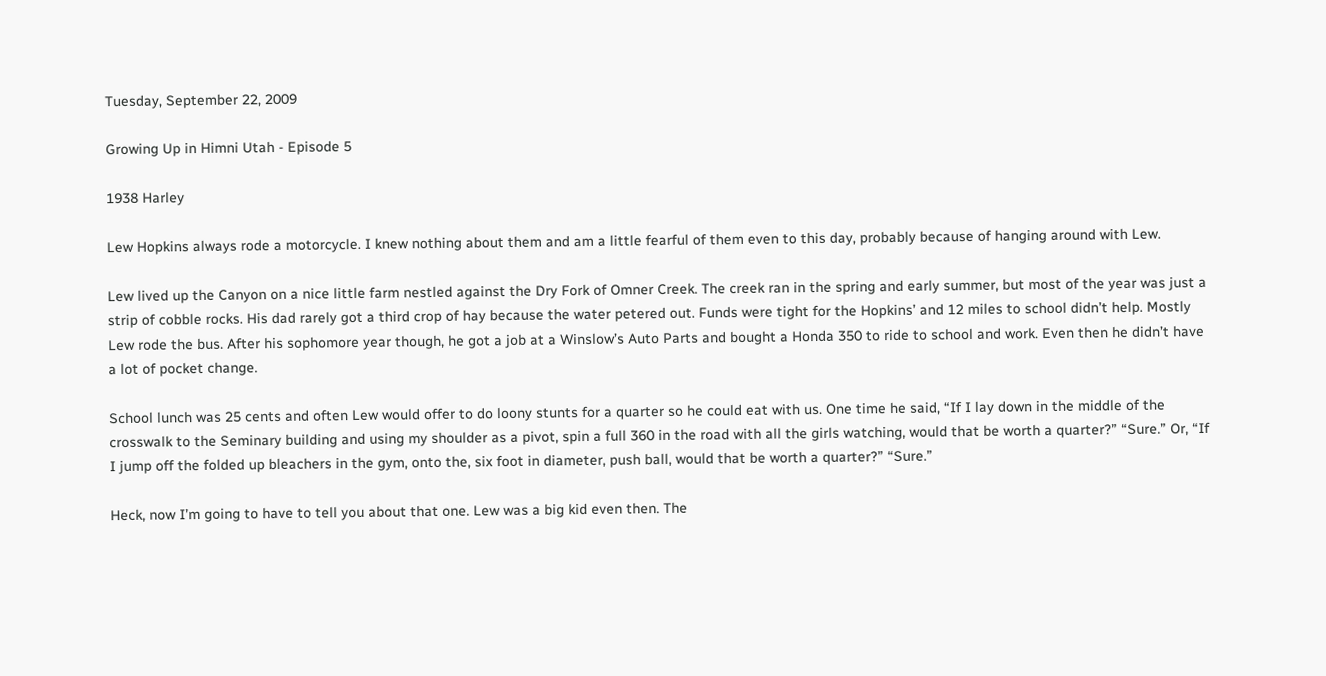Tuesday, September 22, 2009

Growing Up in Himni Utah - Episode 5

1938 Harley

Lew Hopkins always rode a motorcycle. I knew nothing about them and am a little fearful of them even to this day, probably because of hanging around with Lew.

Lew lived up the Canyon on a nice little farm nestled against the Dry Fork of Omner Creek. The creek ran in the spring and early summer, but most of the year was just a strip of cobble rocks. His dad rarely got a third crop of hay because the water petered out. Funds were tight for the Hopkins’ and 12 miles to school didn’t help. Mostly Lew rode the bus. After his sophomore year though, he got a job at a Winslow’s Auto Parts and bought a Honda 350 to ride to school and work. Even then he didn’t have a lot of pocket change.

School lunch was 25 cents and often Lew would offer to do loony stunts for a quarter so he could eat with us. One time he said, “If I lay down in the middle of the crosswalk to the Seminary building and using my shoulder as a pivot, spin a full 360 in the road with all the girls watching, would that be worth a quarter?” “Sure.” Or, “If I jump off the folded up bleachers in the gym, onto the, six foot in diameter, push ball, would that be worth a quarter?” “Sure.”

Heck, now I’m going to have to tell you about that one. Lew was a big kid even then. The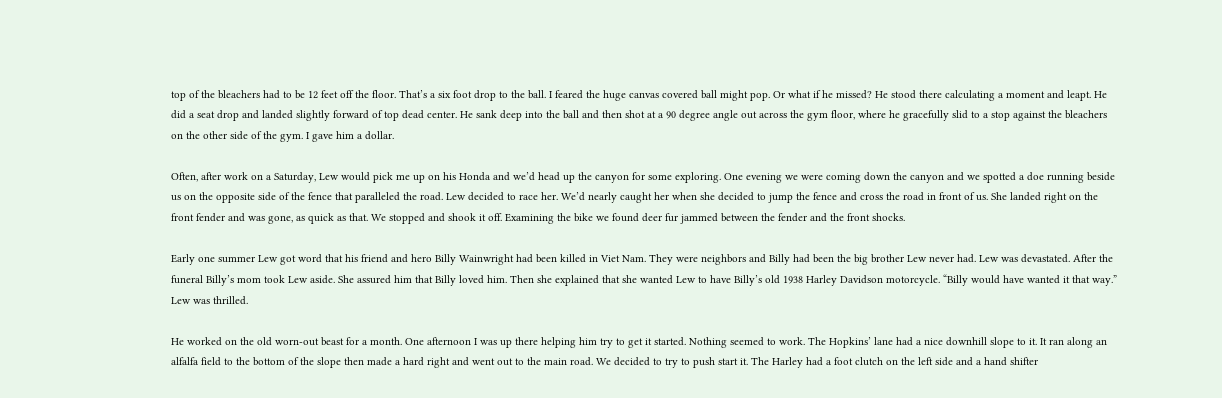top of the bleachers had to be 12 feet off the floor. That’s a six foot drop to the ball. I feared the huge canvas covered ball might pop. Or what if he missed? He stood there calculating a moment and leapt. He did a seat drop and landed slightly forward of top dead center. He sank deep into the ball and then shot at a 90 degree angle out across the gym floor, where he gracefully slid to a stop against the bleachers on the other side of the gym. I gave him a dollar.

Often, after work on a Saturday, Lew would pick me up on his Honda and we’d head up the canyon for some exploring. One evening we were coming down the canyon and we spotted a doe running beside us on the opposite side of the fence that paralleled the road. Lew decided to race her. We’d nearly caught her when she decided to jump the fence and cross the road in front of us. She landed right on the front fender and was gone, as quick as that. We stopped and shook it off. Examining the bike we found deer fur jammed between the fender and the front shocks.

Early one summer Lew got word that his friend and hero Billy Wainwright had been killed in Viet Nam. They were neighbors and Billy had been the big brother Lew never had. Lew was devastated. After the funeral Billy’s mom took Lew aside. She assured him that Billy loved him. Then she explained that she wanted Lew to have Billy’s old 1938 Harley Davidson motorcycle. “Billy would have wanted it that way.” Lew was thrilled.

He worked on the old worn-out beast for a month. One afternoon I was up there helping him try to get it started. Nothing seemed to work. The Hopkins’ lane had a nice downhill slope to it. It ran along an alfalfa field to the bottom of the slope then made a hard right and went out to the main road. We decided to try to push start it. The Harley had a foot clutch on the left side and a hand shifter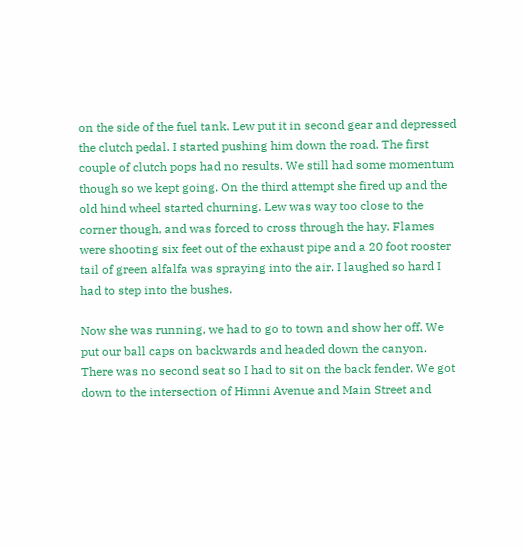on the side of the fuel tank. Lew put it in second gear and depressed the clutch pedal. I started pushing him down the road. The first couple of clutch pops had no results. We still had some momentum though so we kept going. On the third attempt she fired up and the old hind wheel started churning. Lew was way too close to the corner though, and was forced to cross through the hay. Flames were shooting six feet out of the exhaust pipe and a 20 foot rooster tail of green alfalfa was spraying into the air. I laughed so hard I had to step into the bushes.

Now she was running, we had to go to town and show her off. We put our ball caps on backwards and headed down the canyon. There was no second seat so I had to sit on the back fender. We got down to the intersection of Himni Avenue and Main Street and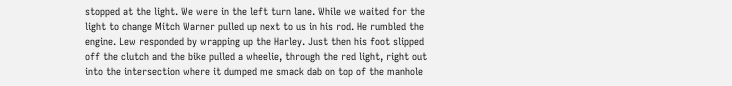stopped at the light. We were in the left turn lane. While we waited for the light to change Mitch Warner pulled up next to us in his rod. He rumbled the engine. Lew responded by wrapping up the Harley. Just then his foot slipped off the clutch and the bike pulled a wheelie, through the red light, right out into the intersection where it dumped me smack dab on top of the manhole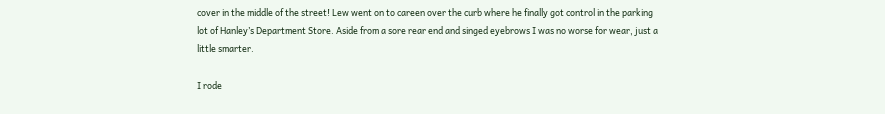cover in the middle of the street! Lew went on to careen over the curb where he finally got control in the parking lot of Hanley’s Department Store. Aside from a sore rear end and singed eyebrows I was no worse for wear, just a little smarter.

I rode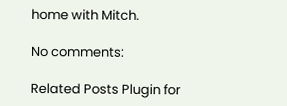home with Mitch.

No comments:

Related Posts Plugin for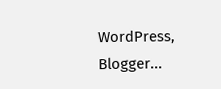WordPress, Blogger...